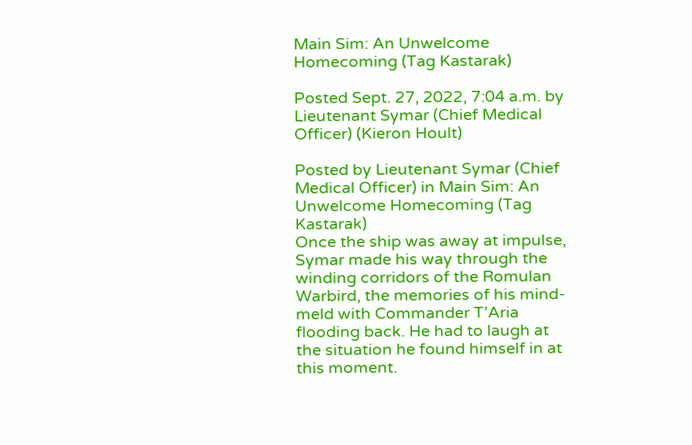Main Sim: An Unwelcome Homecoming (Tag Kastarak)

Posted Sept. 27, 2022, 7:04 a.m. by Lieutenant Symar (Chief Medical Officer) (Kieron Hoult)

Posted by Lieutenant Symar (Chief Medical Officer) in Main Sim: An Unwelcome Homecoming (Tag Kastarak)
Once the ship was away at impulse, Symar made his way through the winding corridors of the Romulan Warbird, the memories of his mind-meld with Commander T’Aria flooding back. He had to laugh at the situation he found himself in at this moment.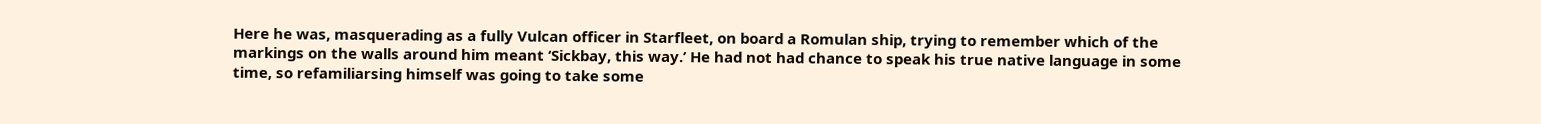Here he was, masquerading as a fully Vulcan officer in Starfleet, on board a Romulan ship, trying to remember which of the markings on the walls around him meant ‘Sickbay, this way.’ He had not had chance to speak his true native language in some time, so refamiliarsing himself was going to take some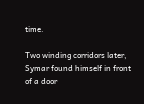time.

Two winding corridors later, Symar found himself in front of a door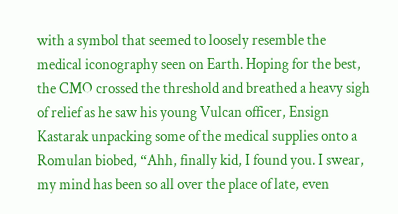with a symbol that seemed to loosely resemble the medical iconography seen on Earth. Hoping for the best, the CMO crossed the threshold and breathed a heavy sigh of relief as he saw his young Vulcan officer, Ensign Kastarak unpacking some of the medical supplies onto a Romulan biobed, “Ahh, finally kid, I found you. I swear, my mind has been so all over the place of late, even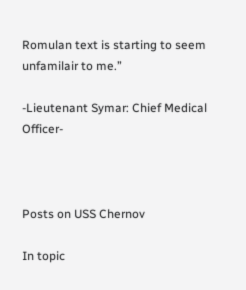Romulan text is starting to seem unfamilair to me.”

-Lieutenant Symar: Chief Medical Officer-



Posts on USS Chernov

In topic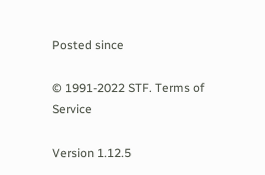Posted since

© 1991-2022 STF. Terms of Service

Version 1.12.5